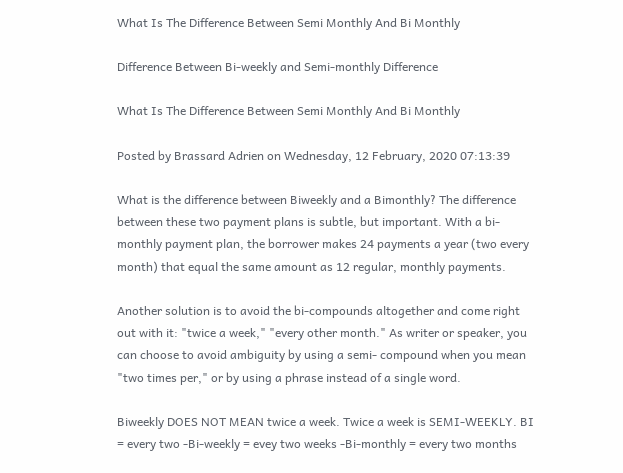What Is The Difference Between Semi Monthly And Bi Monthly

Difference Between Bi-weekly and Semi-monthly Difference

What Is The Difference Between Semi Monthly And Bi Monthly

Posted by Brassard Adrien on Wednesday, 12 February, 2020 07:13:39

What is the difference between Biweekly and a Bimonthly? The difference between these two payment plans is subtle, but important. With a bi-monthly payment plan, the borrower makes 24 payments a year (two every month) that equal the same amount as 12 regular, monthly payments.

Another solution is to avoid the bi-compounds altogether and come right out with it: "twice a week," "every other month." As writer or speaker, you can choose to avoid ambiguity by using a semi- compound when you mean "two times per," or by using a phrase instead of a single word.

Biweekly DOES NOT MEAN twice a week. Twice a week is SEMI-WEEKLY. BI = every two -Bi-weekly = evey two weeks -Bi-monthly = every two months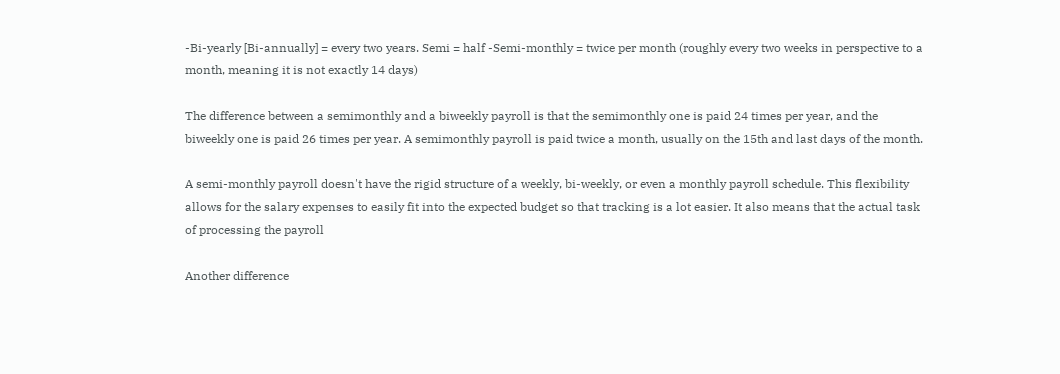-Bi-yearly [Bi-annually] = every two years. Semi = half -Semi-monthly = twice per month (roughly every two weeks in perspective to a month, meaning it is not exactly 14 days)

The difference between a semimonthly and a biweekly payroll is that the semimonthly one is paid 24 times per year, and the biweekly one is paid 26 times per year. A semimonthly payroll is paid twice a month, usually on the 15th and last days of the month.

A semi-monthly payroll doesn't have the rigid structure of a weekly, bi-weekly, or even a monthly payroll schedule. This flexibility allows for the salary expenses to easily fit into the expected budget so that tracking is a lot easier. It also means that the actual task of processing the payroll

Another difference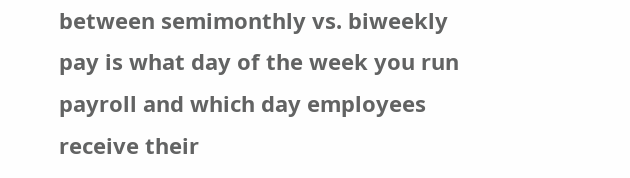between semimonthly vs. biweekly pay is what day of the week you run payroll and which day employees receive their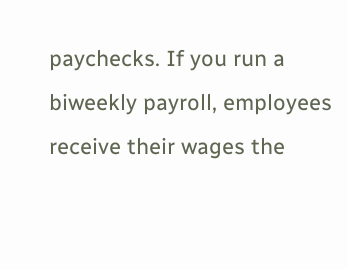paychecks. If you run a biweekly payroll, employees receive their wages the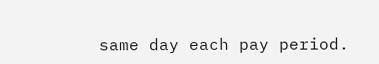same day each pay period.